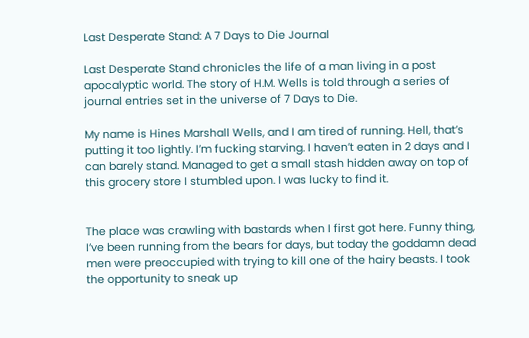Last Desperate Stand: A 7 Days to Die Journal

Last Desperate Stand chronicles the life of a man living in a post apocalyptic world. The story of H.M. Wells is told through a series of journal entries set in the universe of 7 Days to Die.

My name is Hines Marshall Wells, and I am tired of running. Hell, that’s putting it too lightly. I’m fucking starving. I haven’t eaten in 2 days and I can barely stand. Managed to get a small stash hidden away on top of this grocery store I stumbled upon. I was lucky to find it.


The place was crawling with bastards when I first got here. Funny thing, I’ve been running from the bears for days, but today the goddamn dead men were preoccupied with trying to kill one of the hairy beasts. I took the opportunity to sneak up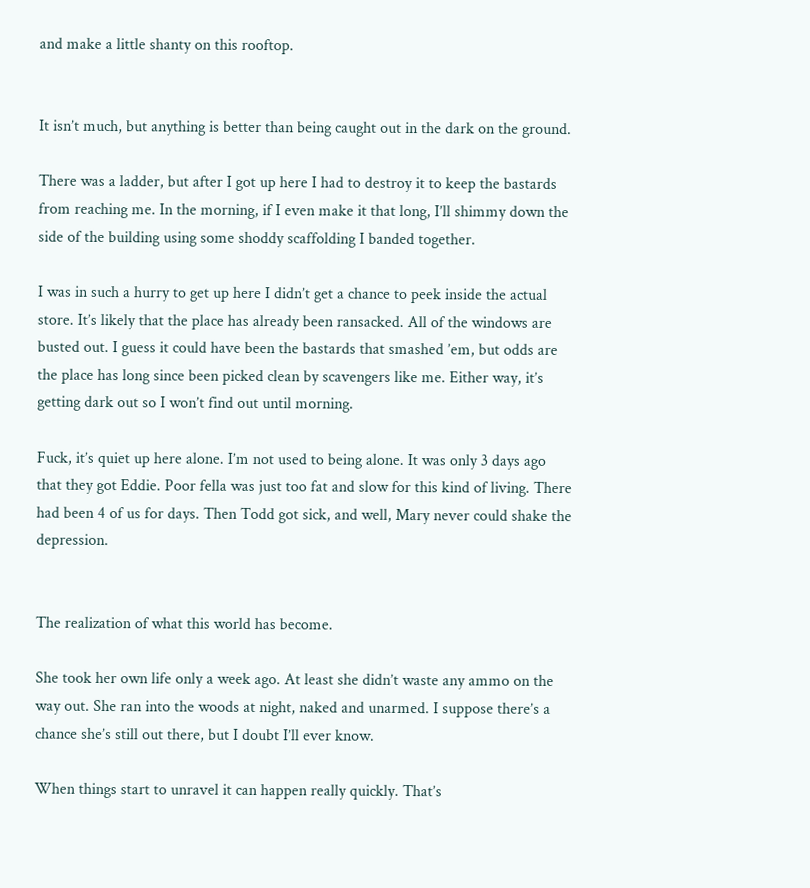and make a little shanty on this rooftop.


It isn’t much, but anything is better than being caught out in the dark on the ground.

There was a ladder, but after I got up here I had to destroy it to keep the bastards from reaching me. In the morning, if I even make it that long, I’ll shimmy down the side of the building using some shoddy scaffolding I banded together.

I was in such a hurry to get up here I didn’t get a chance to peek inside the actual store. It’s likely that the place has already been ransacked. All of the windows are busted out. I guess it could have been the bastards that smashed ’em, but odds are the place has long since been picked clean by scavengers like me. Either way, it’s getting dark out so I won’t find out until morning.

Fuck, it’s quiet up here alone. I’m not used to being alone. It was only 3 days ago that they got Eddie. Poor fella was just too fat and slow for this kind of living. There had been 4 of us for days. Then Todd got sick, and well, Mary never could shake the depression.


The realization of what this world has become.

She took her own life only a week ago. At least she didn’t waste any ammo on the way out. She ran into the woods at night, naked and unarmed. I suppose there’s a chance she’s still out there, but I doubt I’ll ever know.

When things start to unravel it can happen really quickly. That’s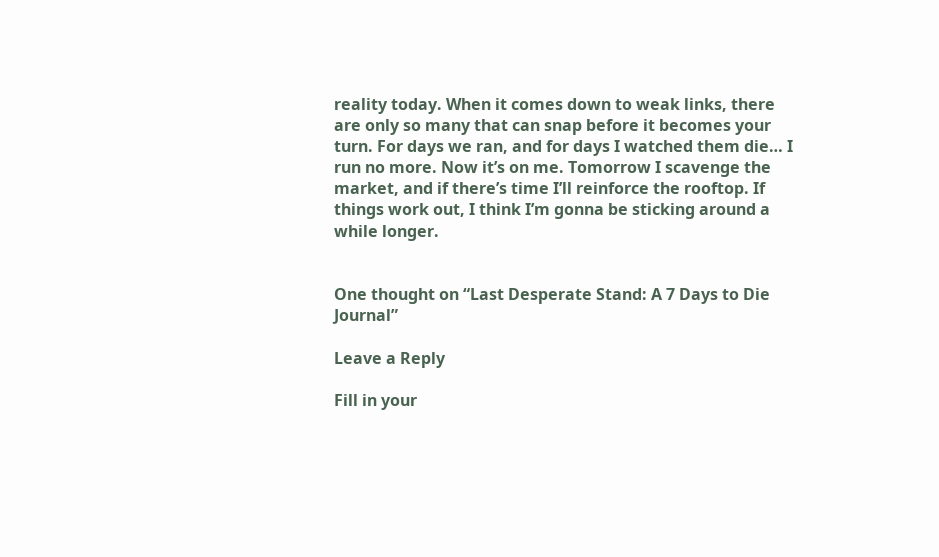reality today. When it comes down to weak links, there are only so many that can snap before it becomes your turn. For days we ran, and for days I watched them die… I run no more. Now it’s on me. Tomorrow I scavenge the market, and if there’s time I’ll reinforce the rooftop. If things work out, I think I’m gonna be sticking around a while longer.


One thought on “Last Desperate Stand: A 7 Days to Die Journal”

Leave a Reply

Fill in your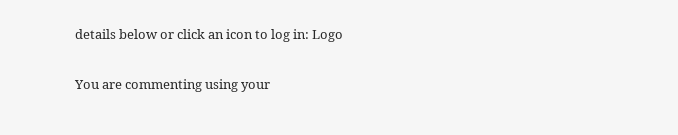details below or click an icon to log in: Logo

You are commenting using your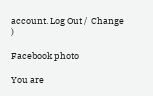account. Log Out /  Change )

Facebook photo

You are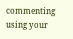commenting using your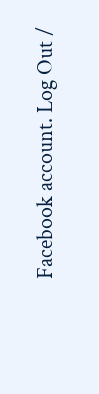Facebook account. Log Out /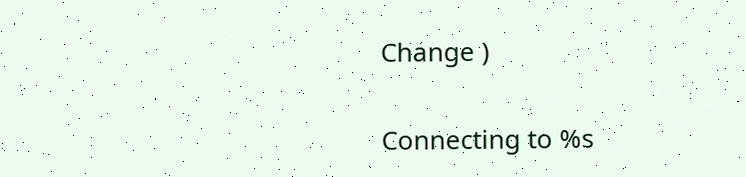Change )

Connecting to %s